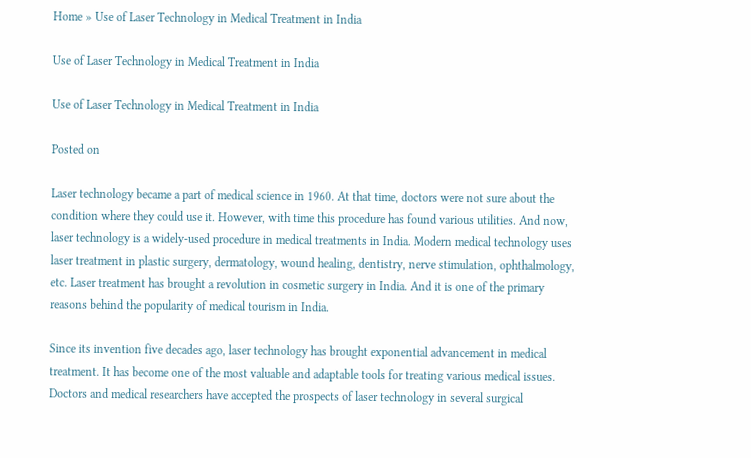Home » Use of Laser Technology in Medical Treatment in India

Use of Laser Technology in Medical Treatment in India

Use of Laser Technology in Medical Treatment in India

Posted on

Laser technology became a part of medical science in 1960. At that time, doctors were not sure about the condition where they could use it. However, with time this procedure has found various utilities. And now, laser technology is a widely-used procedure in medical treatments in India. Modern medical technology uses laser treatment in plastic surgery, dermatology, wound healing, dentistry, nerve stimulation, ophthalmology, etc. Laser treatment has brought a revolution in cosmetic surgery in India. And it is one of the primary reasons behind the popularity of medical tourism in India.

Since its invention five decades ago, laser technology has brought exponential advancement in medical treatment. It has become one of the most valuable and adaptable tools for treating various medical issues. Doctors and medical researchers have accepted the prospects of laser technology in several surgical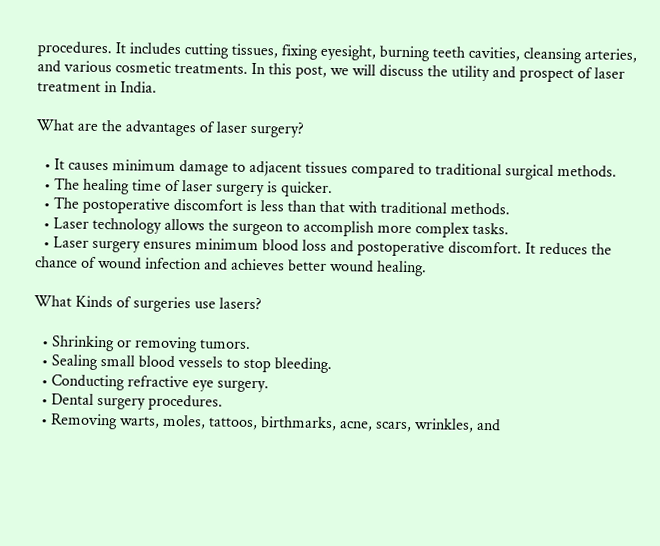procedures. It includes cutting tissues, fixing eyesight, burning teeth cavities, cleansing arteries, and various cosmetic treatments. In this post, we will discuss the utility and prospect of laser treatment in India.

What are the advantages of laser surgery?

  • It causes minimum damage to adjacent tissues compared to traditional surgical methods.
  • The healing time of laser surgery is quicker.
  • The postoperative discomfort is less than that with traditional methods.
  • Laser technology allows the surgeon to accomplish more complex tasks.
  • Laser surgery ensures minimum blood loss and postoperative discomfort. It reduces the chance of wound infection and achieves better wound healing.

What Kinds of surgeries use lasers?

  • Shrinking or removing tumors.
  • Sealing small blood vessels to stop bleeding.
  • Conducting refractive eye surgery.
  • Dental surgery procedures.
  • Removing warts, moles, tattoos, birthmarks, acne, scars, wrinkles, and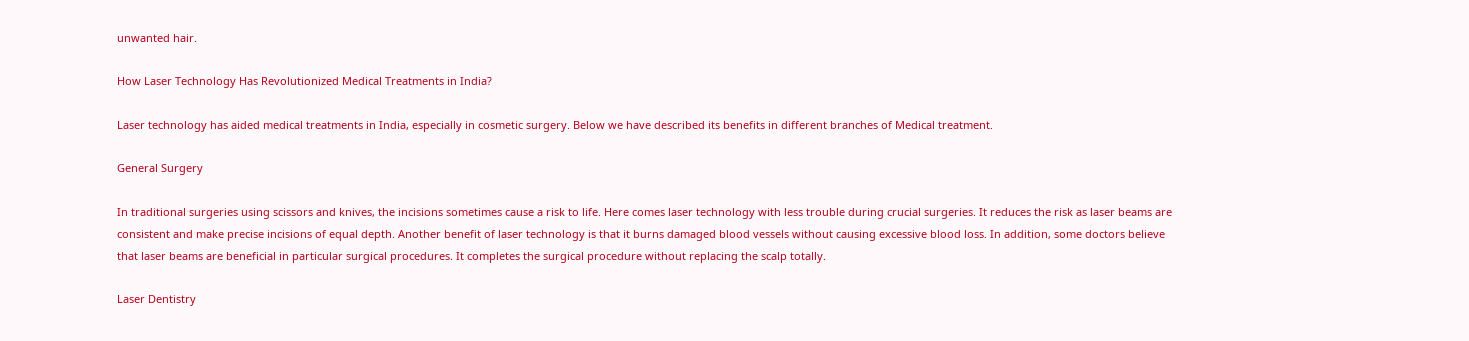unwanted hair.

How Laser Technology Has Revolutionized Medical Treatments in India?

Laser technology has aided medical treatments in India, especially in cosmetic surgery. Below we have described its benefits in different branches of Medical treatment.

General Surgery

In traditional surgeries using scissors and knives, the incisions sometimes cause a risk to life. Here comes laser technology with less trouble during crucial surgeries. It reduces the risk as laser beams are consistent and make precise incisions of equal depth. Another benefit of laser technology is that it burns damaged blood vessels without causing excessive blood loss. In addition, some doctors believe that laser beams are beneficial in particular surgical procedures. It completes the surgical procedure without replacing the scalp totally.

Laser Dentistry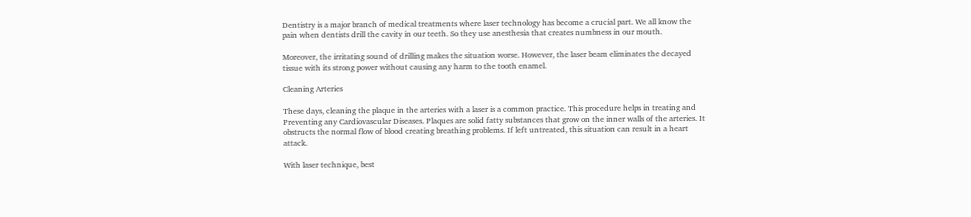Dentistry is a major branch of medical treatments where laser technology has become a crucial part. We all know the pain when dentists drill the cavity in our teeth. So they use anesthesia that creates numbness in our mouth.

Moreover, the irritating sound of drilling makes the situation worse. However, the laser beam eliminates the decayed tissue with its strong power without causing any harm to the tooth enamel.

Cleaning Arteries

These days, cleaning the plaque in the arteries with a laser is a common practice. This procedure helps in treating and Preventing any Cardiovascular Diseases. Plaques are solid fatty substances that grow on the inner walls of the arteries. It obstructs the normal flow of blood creating breathing problems. If left untreated, this situation can result in a heart attack.

With laser technique, best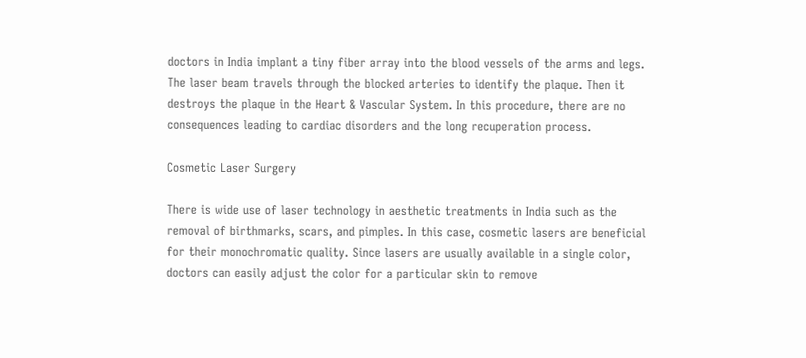doctors in India implant a tiny fiber array into the blood vessels of the arms and legs. The laser beam travels through the blocked arteries to identify the plaque. Then it destroys the plaque in the Heart & Vascular System. In this procedure, there are no consequences leading to cardiac disorders and the long recuperation process.

Cosmetic Laser Surgery

There is wide use of laser technology in aesthetic treatments in India such as the removal of birthmarks, scars, and pimples. In this case, cosmetic lasers are beneficial for their monochromatic quality. Since lasers are usually available in a single color, doctors can easily adjust the color for a particular skin to remove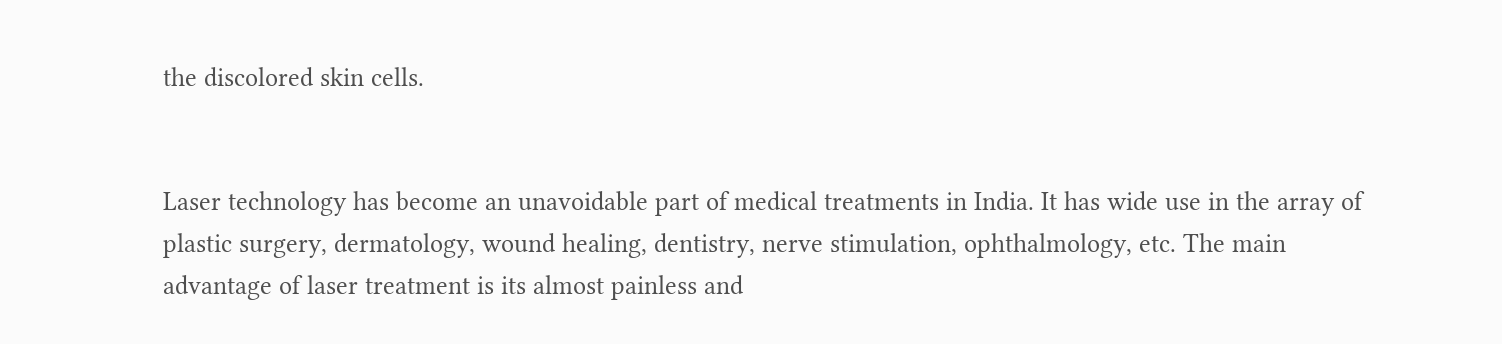the discolored skin cells.


Laser technology has become an unavoidable part of medical treatments in India. It has wide use in the array of plastic surgery, dermatology, wound healing, dentistry, nerve stimulation, ophthalmology, etc. The main advantage of laser treatment is its almost painless and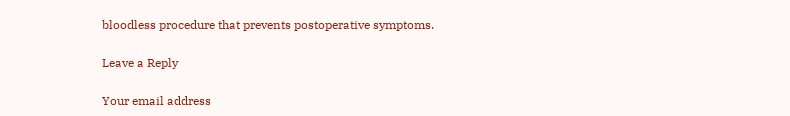bloodless procedure that prevents postoperative symptoms.

Leave a Reply

Your email address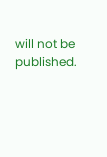will not be published.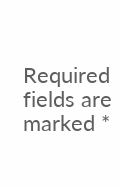Required fields are marked *